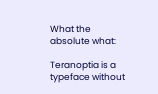What the absolute what:

Teranoptia is a typeface without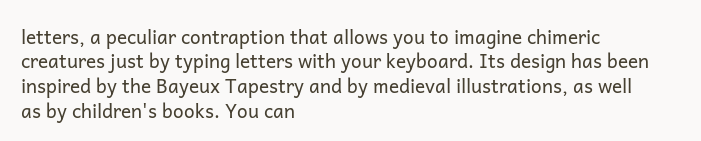letters, a peculiar contraption that allows you to imagine chimeric creatures just by typing letters with your keyboard. Its design has been inspired by the Bayeux Tapestry and by medieval illustrations, as well as by children's books. You can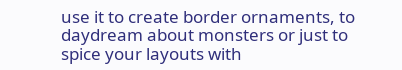use it to create border ornaments, to daydream about monsters or just to spice your layouts with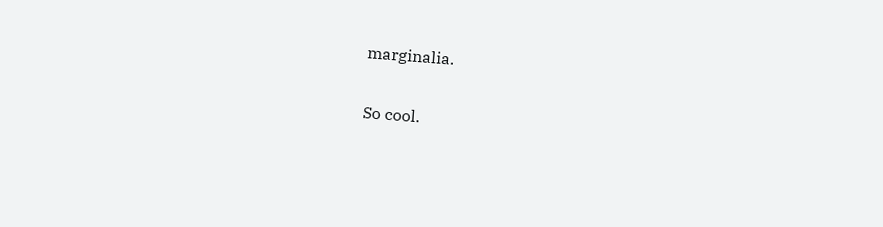marginalia.

So cool.